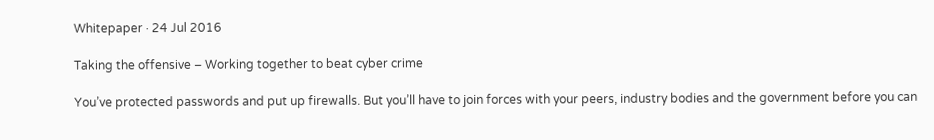Whitepaper · 24 Jul 2016

Taking the offensive – Working together to beat cyber crime

You’ve protected passwords and put up firewalls. But you’ll have to join forces with your peers, industry bodies and the government before you can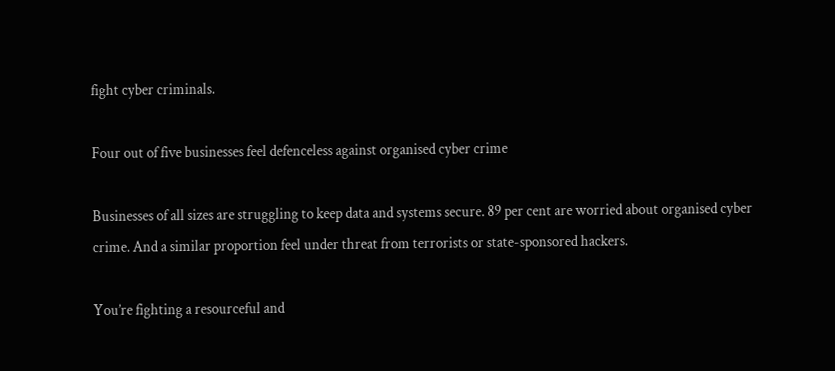fight cyber criminals.

Four out of five businesses feel defenceless against organised cyber crime

Businesses of all sizes are struggling to keep data and systems secure. 89 per cent are worried about organised cyber crime. And a similar proportion feel under threat from terrorists or state-sponsored hackers.

You’re fighting a resourceful and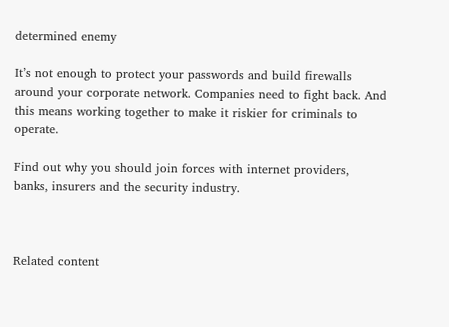determined enemy

It’s not enough to protect your passwords and build firewalls around your corporate network. Companies need to fight back. And this means working together to make it riskier for criminals to operate.

Find out why you should join forces with internet providers, banks, insurers and the security industry.



Related content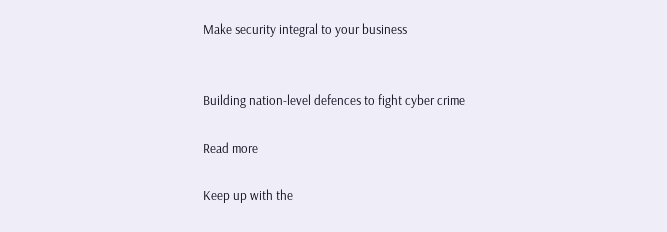Make security integral to your business


Building nation-level defences to fight cyber crime

Read more

Keep up with the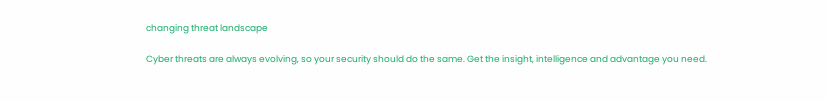changing threat landscape

Cyber threats are always evolving, so your security should do the same. Get the insight, intelligence and advantage you need.